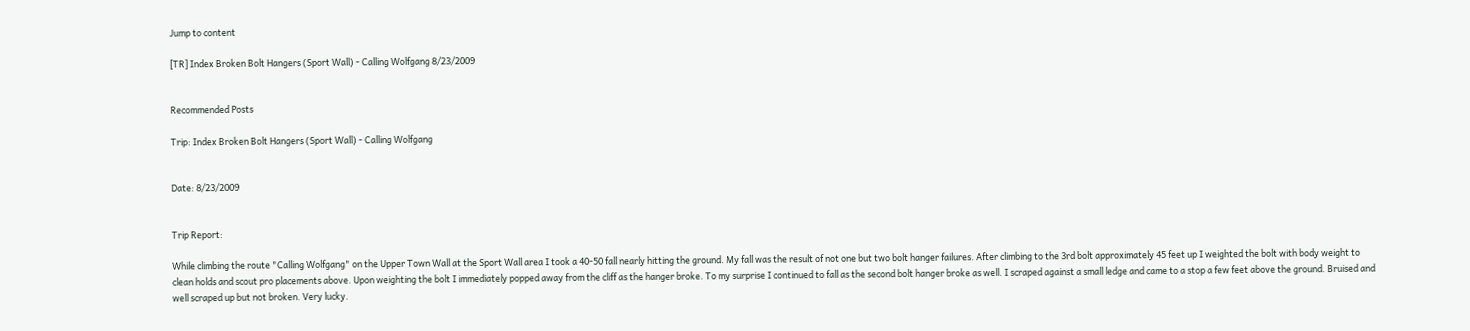Jump to content

[TR] Index Broken Bolt Hangers (Sport Wall) - Calling Wolfgang 8/23/2009


Recommended Posts

Trip: Index Broken Bolt Hangers (Sport Wall) - Calling Wolfgang


Date: 8/23/2009


Trip Report:

While climbing the route "Calling Wolfgang" on the Upper Town Wall at the Sport Wall area I took a 40-50 fall nearly hitting the ground. My fall was the result of not one but two bolt hanger failures. After climbing to the 3rd bolt approximately 45 feet up I weighted the bolt with body weight to clean holds and scout pro placements above. Upon weighting the bolt I immediately popped away from the cliff as the hanger broke. To my surprise I continued to fall as the second bolt hanger broke as well. I scraped against a small ledge and came to a stop a few feet above the ground. Bruised and well scraped up but not broken. Very lucky.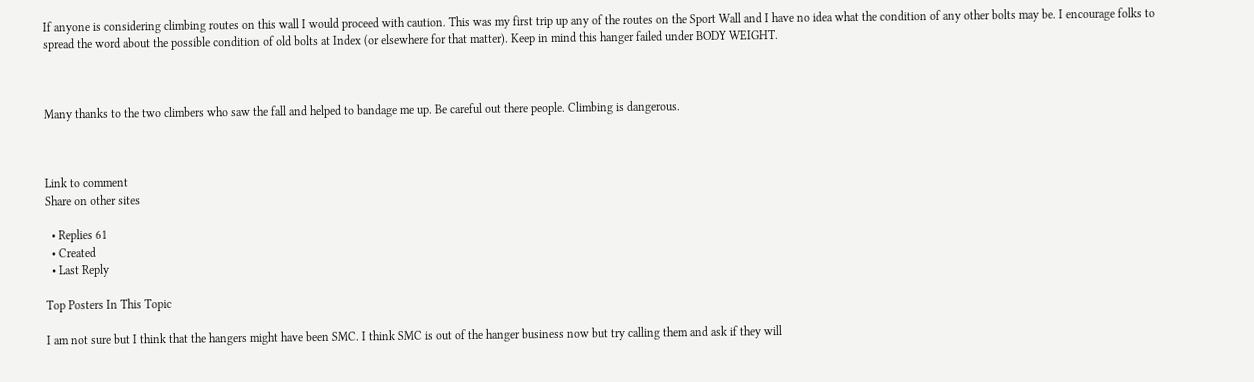If anyone is considering climbing routes on this wall I would proceed with caution. This was my first trip up any of the routes on the Sport Wall and I have no idea what the condition of any other bolts may be. I encourage folks to spread the word about the possible condition of old bolts at Index (or elsewhere for that matter). Keep in mind this hanger failed under BODY WEIGHT.



Many thanks to the two climbers who saw the fall and helped to bandage me up. Be careful out there people. Climbing is dangerous.



Link to comment
Share on other sites

  • Replies 61
  • Created
  • Last Reply

Top Posters In This Topic

I am not sure but I think that the hangers might have been SMC. I think SMC is out of the hanger business now but try calling them and ask if they will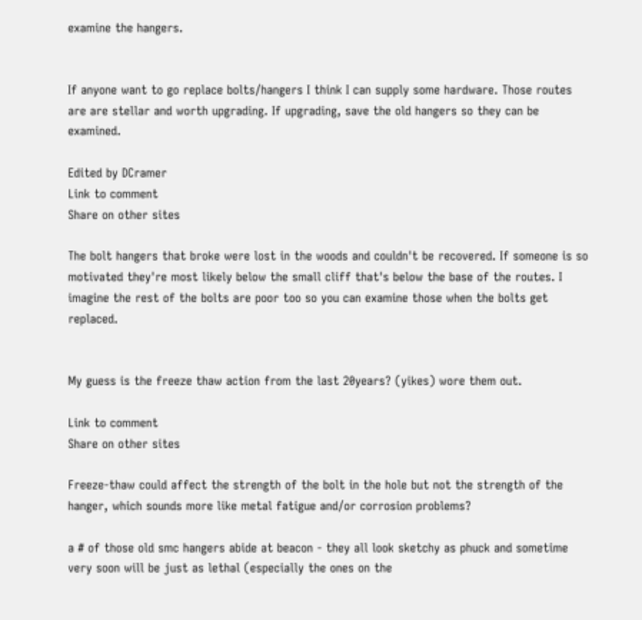examine the hangers.


If anyone want to go replace bolts/hangers I think I can supply some hardware. Those routes are are stellar and worth upgrading. If upgrading, save the old hangers so they can be examined.

Edited by DCramer
Link to comment
Share on other sites

The bolt hangers that broke were lost in the woods and couldn't be recovered. If someone is so motivated they're most likely below the small cliff that's below the base of the routes. I imagine the rest of the bolts are poor too so you can examine those when the bolts get replaced.


My guess is the freeze thaw action from the last 20years? (yikes) wore them out.

Link to comment
Share on other sites

Freeze-thaw could affect the strength of the bolt in the hole but not the strength of the hanger, which sounds more like metal fatigue and/or corrosion problems?

a # of those old smc hangers abide at beacon - they all look sketchy as phuck and sometime very soon will be just as lethal (especially the ones on the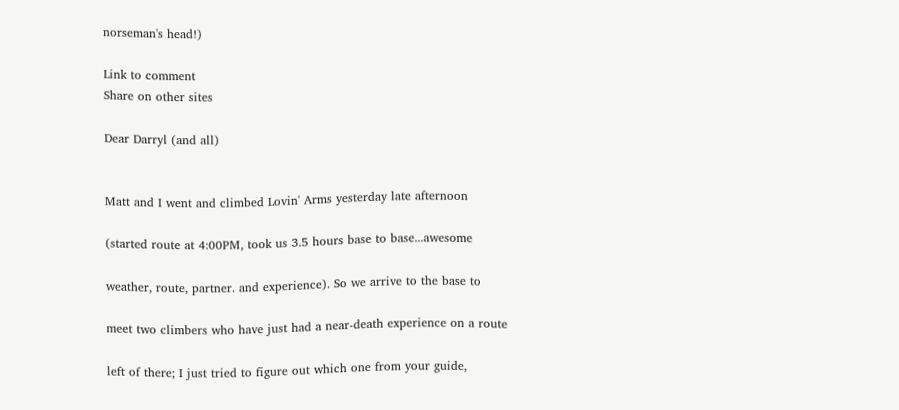norseman's head!)

Link to comment
Share on other sites

Dear Darryl (and all)


Matt and I went and climbed Lovin' Arms yesterday late afternoon

(started route at 4:00PM, took us 3.5 hours base to base...awesome

weather, route, partner. and experience). So we arrive to the base to

meet two climbers who have just had a near-death experience on a route

left of there; I just tried to figure out which one from your guide,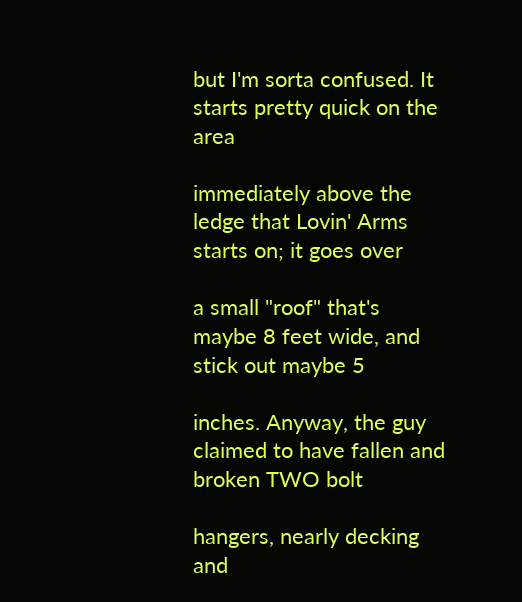but I'm sorta confused. It starts pretty quick on the area

immediately above the ledge that Lovin' Arms starts on; it goes over

a small "roof" that's maybe 8 feet wide, and stick out maybe 5

inches. Anyway, the guy claimed to have fallen and broken TWO bolt

hangers, nearly decking and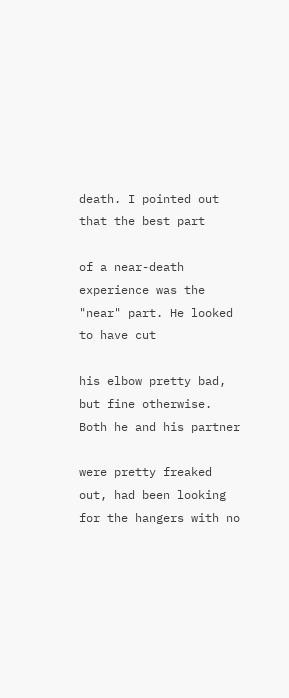death. I pointed out that the best part

of a near-death experience was the "near" part. He looked to have cut

his elbow pretty bad, but fine otherwise. Both he and his partner

were pretty freaked out, had been looking for the hangers with no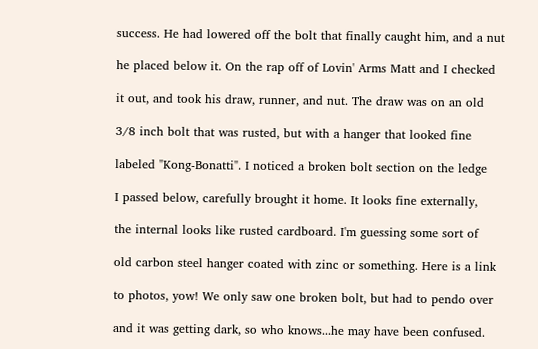success. He had lowered off the bolt that finally caught him, and a nut

he placed below it. On the rap off of Lovin' Arms Matt and I checked

it out, and took his draw, runner, and nut. The draw was on an old

3/8 inch bolt that was rusted, but with a hanger that looked fine

labeled "Kong-Bonatti". I noticed a broken bolt section on the ledge

I passed below, carefully brought it home. It looks fine externally,

the internal looks like rusted cardboard. I'm guessing some sort of

old carbon steel hanger coated with zinc or something. Here is a link

to photos, yow! We only saw one broken bolt, but had to pendo over

and it was getting dark, so who knows...he may have been confused.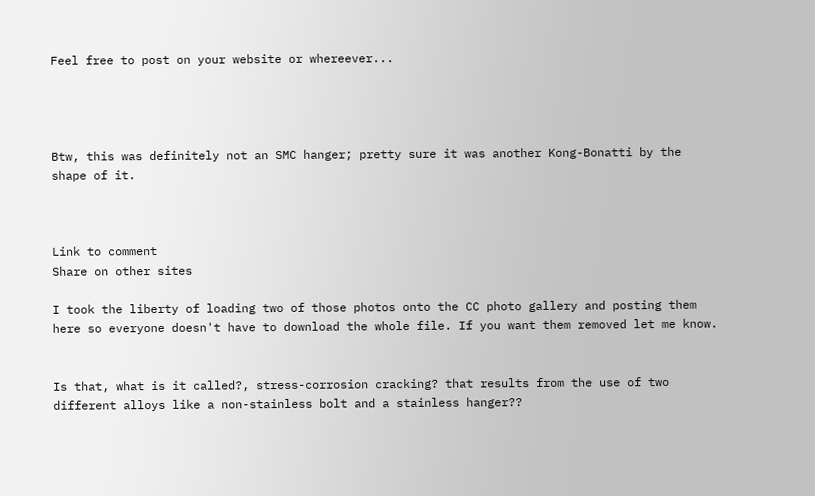Feel free to post on your website or whereever...




Btw, this was definitely not an SMC hanger; pretty sure it was another Kong-Bonatti by the shape of it.



Link to comment
Share on other sites

I took the liberty of loading two of those photos onto the CC photo gallery and posting them here so everyone doesn't have to download the whole file. If you want them removed let me know.


Is that, what is it called?, stress-corrosion cracking? that results from the use of two different alloys like a non-stainless bolt and a stainless hanger??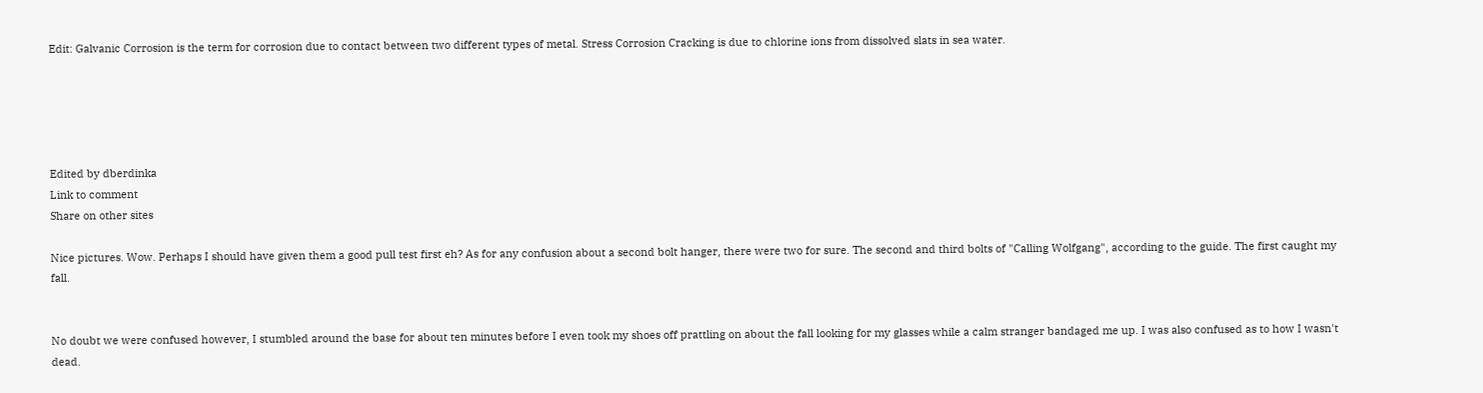Edit: Galvanic Corrosion is the term for corrosion due to contact between two different types of metal. Stress Corrosion Cracking is due to chlorine ions from dissolved slats in sea water.





Edited by dberdinka
Link to comment
Share on other sites

Nice pictures. Wow. Perhaps I should have given them a good pull test first eh? As for any confusion about a second bolt hanger, there were two for sure. The second and third bolts of "Calling Wolfgang", according to the guide. The first caught my fall.


No doubt we were confused however, I stumbled around the base for about ten minutes before I even took my shoes off prattling on about the fall looking for my glasses while a calm stranger bandaged me up. I was also confused as to how I wasn't dead.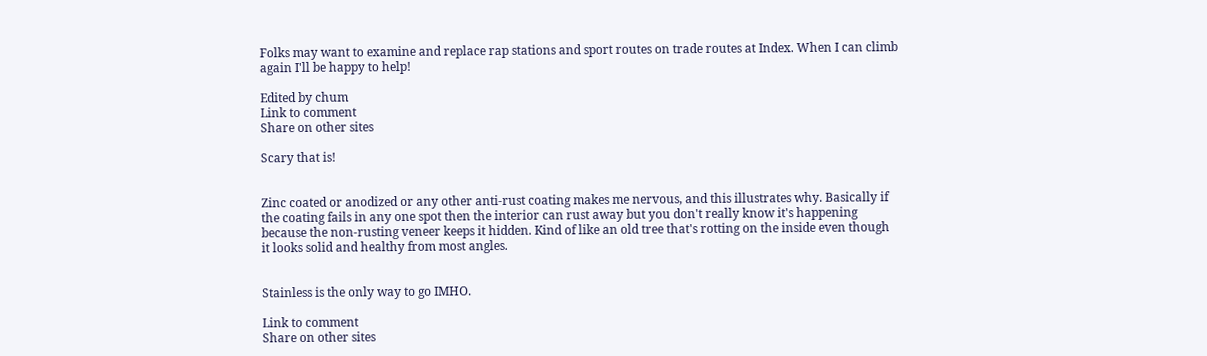Folks may want to examine and replace rap stations and sport routes on trade routes at Index. When I can climb again I'll be happy to help!

Edited by chum
Link to comment
Share on other sites

Scary that is!


Zinc coated or anodized or any other anti-rust coating makes me nervous, and this illustrates why. Basically if the coating fails in any one spot then the interior can rust away but you don't really know it's happening because the non-rusting veneer keeps it hidden. Kind of like an old tree that's rotting on the inside even though it looks solid and healthy from most angles.


Stainless is the only way to go IMHO.

Link to comment
Share on other sites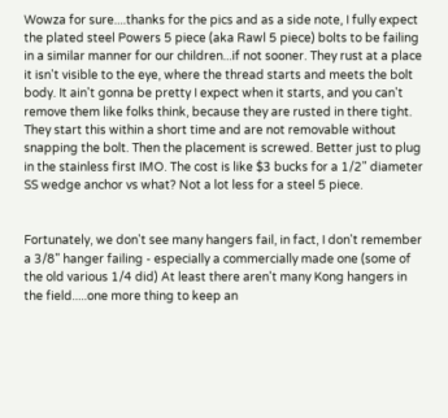Wowza for sure....thanks for the pics and as a side note, I fully expect the plated steel Powers 5 piece (aka Rawl 5 piece) bolts to be failing in a similar manner for our children...if not sooner. They rust at a place it isn't visible to the eye, where the thread starts and meets the bolt body. It ain't gonna be pretty I expect when it starts, and you can't remove them like folks think, because they are rusted in there tight. They start this within a short time and are not removable without snapping the bolt. Then the placement is screwed. Better just to plug in the stainless first IMO. The cost is like $3 bucks for a 1/2" diameter SS wedge anchor vs what? Not a lot less for a steel 5 piece.


Fortunately, we don't see many hangers fail, in fact, I don't remember a 3/8" hanger failing - especially a commercially made one (some of the old various 1/4 did) At least there aren't many Kong hangers in the field.....one more thing to keep an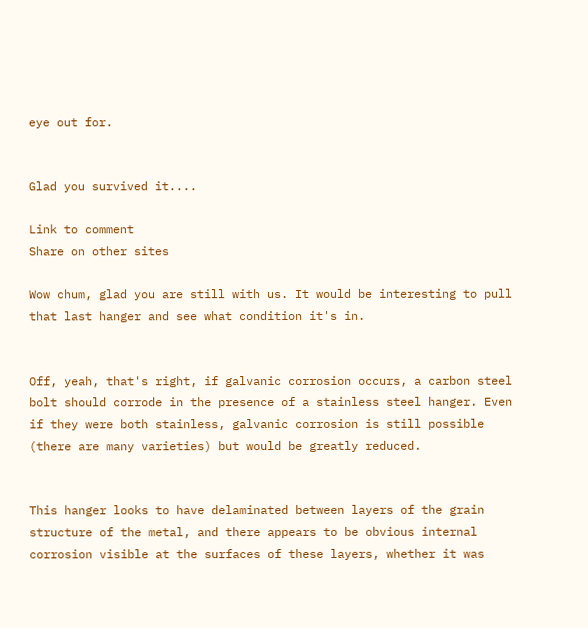eye out for.


Glad you survived it....

Link to comment
Share on other sites

Wow chum, glad you are still with us. It would be interesting to pull that last hanger and see what condition it's in.


Off, yeah, that's right, if galvanic corrosion occurs, a carbon steel bolt should corrode in the presence of a stainless steel hanger. Even if they were both stainless, galvanic corrosion is still possible (there are many varieties) but would be greatly reduced.


This hanger looks to have delaminated between layers of the grain structure of the metal, and there appears to be obvious internal corrosion visible at the surfaces of these layers, whether it was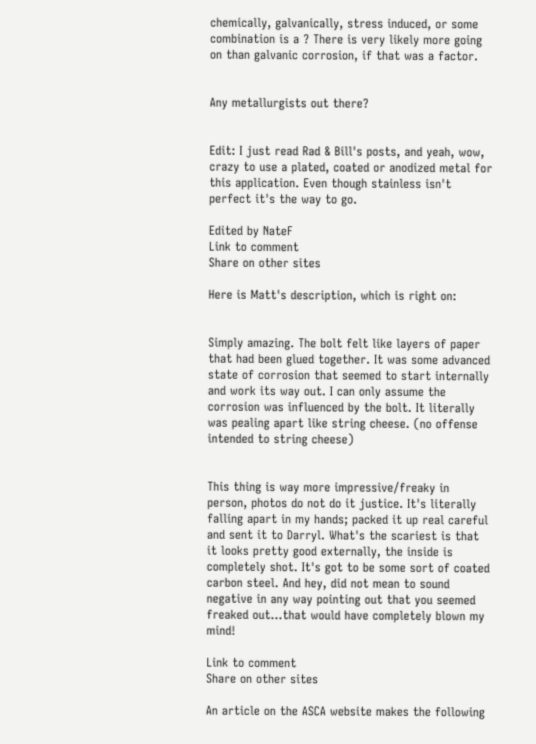chemically, galvanically, stress induced, or some combination is a ? There is very likely more going on than galvanic corrosion, if that was a factor.


Any metallurgists out there?


Edit: I just read Rad & Bill's posts, and yeah, wow, crazy to use a plated, coated or anodized metal for this application. Even though stainless isn't perfect it's the way to go.

Edited by NateF
Link to comment
Share on other sites

Here is Matt's description, which is right on:


Simply amazing. The bolt felt like layers of paper that had been glued together. It was some advanced state of corrosion that seemed to start internally and work its way out. I can only assume the corrosion was influenced by the bolt. It literally was pealing apart like string cheese. (no offense intended to string cheese)


This thing is way more impressive/freaky in person, photos do not do it justice. It's literally falling apart in my hands; packed it up real careful and sent it to Darryl. What's the scariest is that it looks pretty good externally, the inside is completely shot. It's got to be some sort of coated carbon steel. And hey, did not mean to sound negative in any way pointing out that you seemed freaked out...that would have completely blown my mind!

Link to comment
Share on other sites

An article on the ASCA website makes the following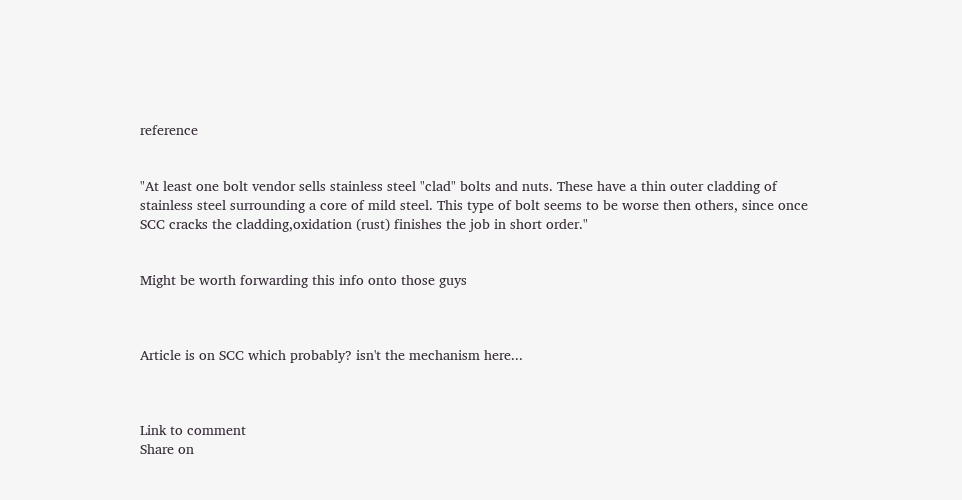reference


"At least one bolt vendor sells stainless steel "clad" bolts and nuts. These have a thin outer cladding of stainless steel surrounding a core of mild steel. This type of bolt seems to be worse then others, since once SCC cracks the cladding,oxidation (rust) finishes the job in short order."


Might be worth forwarding this info onto those guys



Article is on SCC which probably? isn't the mechanism here...



Link to comment
Share on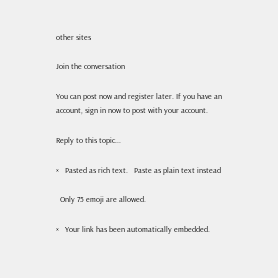other sites

Join the conversation

You can post now and register later. If you have an account, sign in now to post with your account.

Reply to this topic...

×   Pasted as rich text.   Paste as plain text instead

  Only 75 emoji are allowed.

×   Your link has been automatically embedded.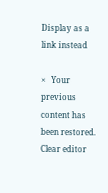Display as a link instead

×   Your previous content has been restored.   Clear editor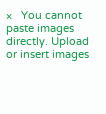×   You cannot paste images directly. Upload or insert images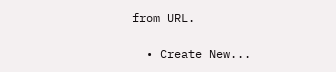from URL.

  • Create New...